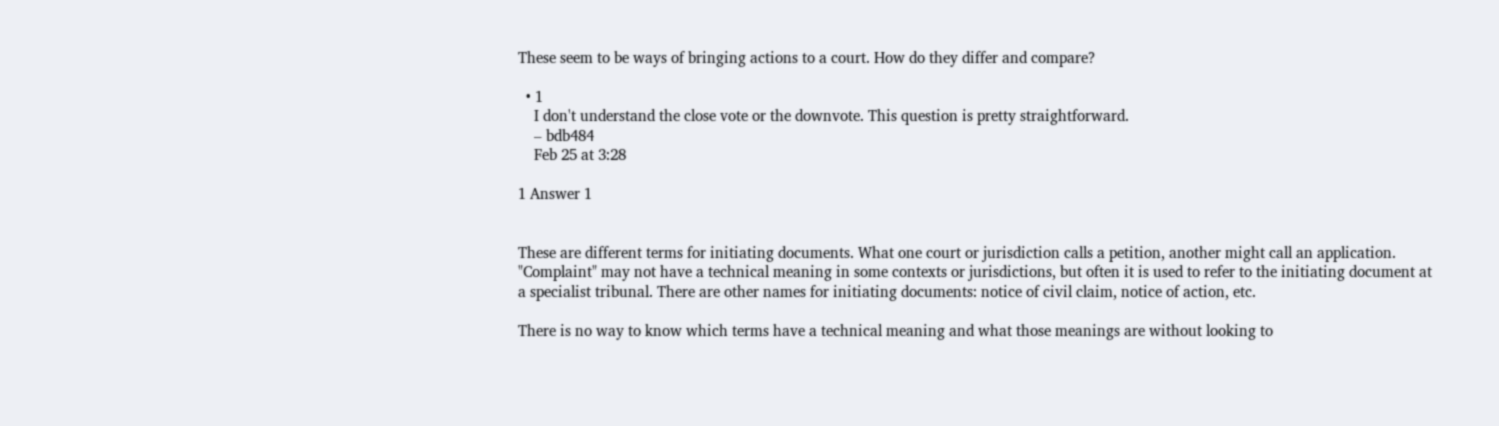These seem to be ways of bringing actions to a court. How do they differ and compare?

  • 1
    I don't understand the close vote or the downvote. This question is pretty straightforward.
    – bdb484
    Feb 25 at 3:28

1 Answer 1


These are different terms for initiating documents. What one court or jurisdiction calls a petition, another might call an application. "Complaint" may not have a technical meaning in some contexts or jurisdictions, but often it is used to refer to the initiating document at a specialist tribunal. There are other names for initiating documents: notice of civil claim, notice of action, etc.

There is no way to know which terms have a technical meaning and what those meanings are without looking to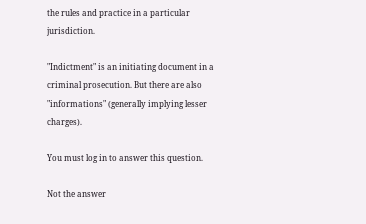the rules and practice in a particular jurisdiction.

"Indictment" is an initiating document in a criminal prosecution. But there are also "informations" (generally implying lesser charges).

You must log in to answer this question.

Not the answer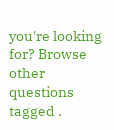you're looking for? Browse other questions tagged .